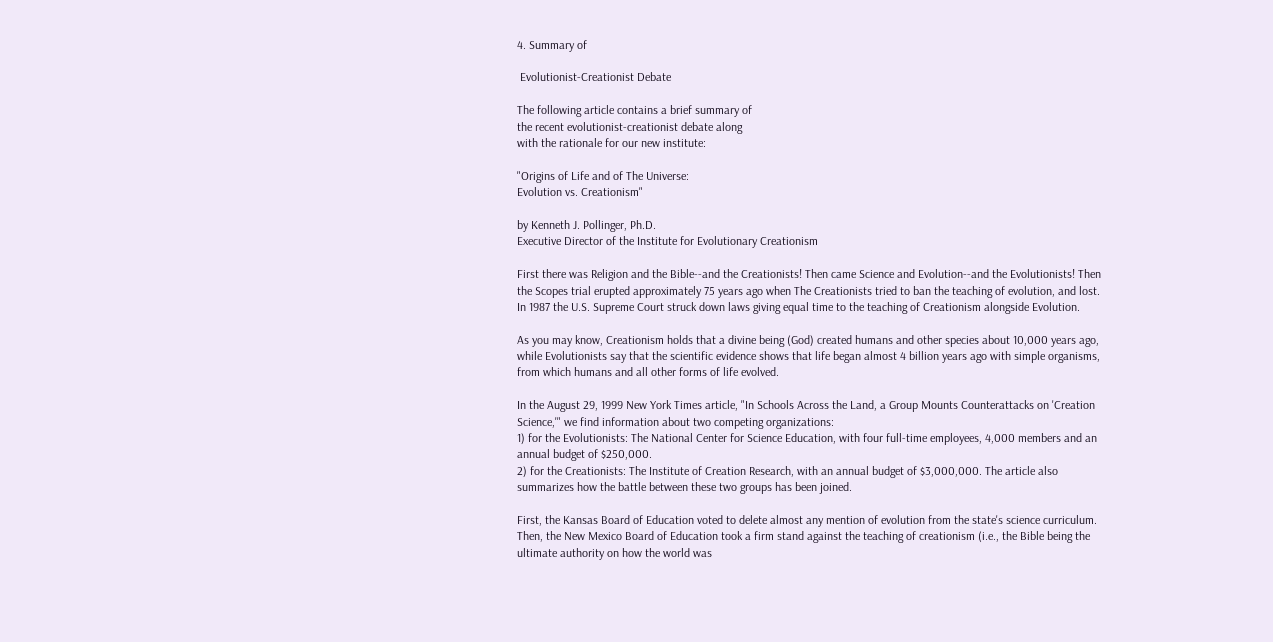4. Summary of

 Evolutionist-Creationist Debate

The following article contains a brief summary of
the recent evolutionist-creationist debate along
with the rationale for our new institute:

"Origins of Life and of The Universe:
Evolution vs. Creationism"

by Kenneth J. Pollinger, Ph.D.
Executive Director of the Institute for Evolutionary Creationism

First there was Religion and the Bible--and the Creationists! Then came Science and Evolution--and the Evolutionists! Then the Scopes trial erupted approximately 75 years ago when The Creationists tried to ban the teaching of evolution, and lost. In 1987 the U.S. Supreme Court struck down laws giving equal time to the teaching of Creationism alongside Evolution.

As you may know, Creationism holds that a divine being (God) created humans and other species about 10,000 years ago, while Evolutionists say that the scientific evidence shows that life began almost 4 billion years ago with simple organisms, from which humans and all other forms of life evolved.

In the August 29, 1999 New York Times article, "In Schools Across the Land, a Group Mounts Counterattacks on 'Creation Science,'" we find information about two competing organizations:
1) for the Evolutionists: The National Center for Science Education, with four full-time employees, 4,000 members and an annual budget of $250,000.
2) for the Creationists: The Institute of Creation Research, with an annual budget of $3,000,000. The article also summarizes how the battle between these two groups has been joined.

First, the Kansas Board of Education voted to delete almost any mention of evolution from the state's science curriculum. Then, the New Mexico Board of Education took a firm stand against the teaching of creationism (i.e., the Bible being the ultimate authority on how the world was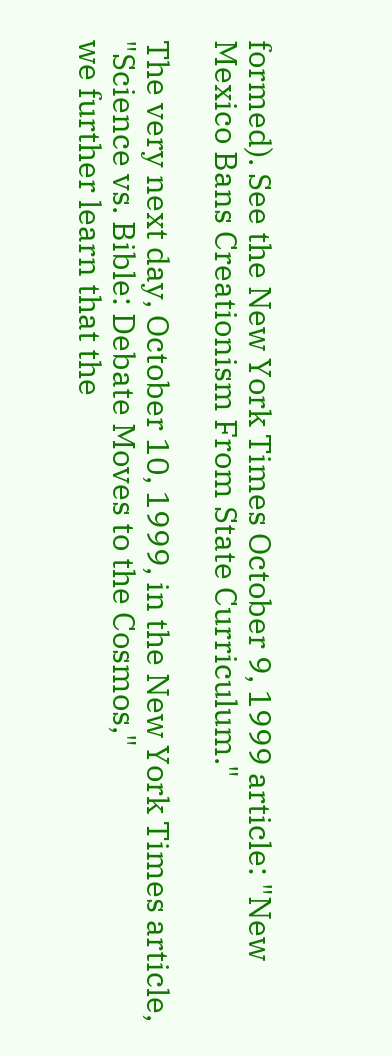formed). See the New York Times October 9, 1999 article: "New Mexico Bans Creationism From State Curriculum."

The very next day, October 10, 1999, in the New York Times article, "Science vs. Bible: Debate Moves to the Cosmos,"
we further learn that the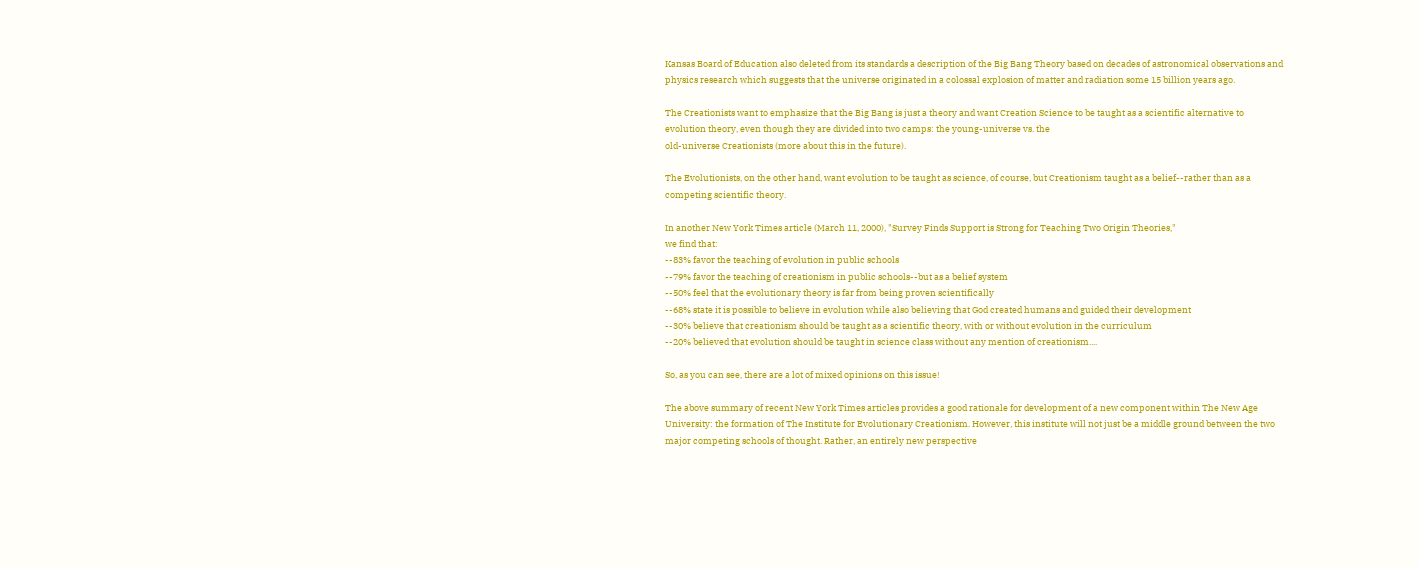Kansas Board of Education also deleted from its standards a description of the Big Bang Theory based on decades of astronomical observations and physics research which suggests that the universe originated in a colossal explosion of matter and radiation some 15 billion years ago.

The Creationists want to emphasize that the Big Bang is just a theory and want Creation Science to be taught as a scientific alternative to evolution theory, even though they are divided into two camps: the young-universe vs. the
old-universe Creationists (more about this in the future).

The Evolutionists, on the other hand, want evolution to be taught as science, of course, but Creationism taught as a belief--rather than as a competing scientific theory.

In another New York Times article (March 11, 2000), "Survey Finds Support is Strong for Teaching Two Origin Theories,"
we find that:
--83% favor the teaching of evolution in public schools
--79% favor the teaching of creationism in public schools--but as a belief system
--50% feel that the evolutionary theory is far from being proven scientifically
--68% state it is possible to believe in evolution while also believing that God created humans and guided their development
--30% believe that creationism should be taught as a scientific theory, with or without evolution in the curriculum
--20% believed that evolution should be taught in science class without any mention of creationism....

So, as you can see, there are a lot of mixed opinions on this issue!

The above summary of recent New York Times articles provides a good rationale for development of a new component within The New Age University: the formation of The Institute for Evolutionary Creationism. However, this institute will not just be a middle ground between the two major competing schools of thought. Rather, an entirely new perspective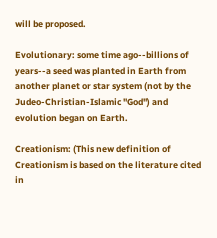will be proposed.

Evolutionary: some time ago--billions of years--a seed was planted in Earth from another planet or star system (not by the Judeo-Christian-Islamic "God") and evolution began on Earth.

Creationism: (This new definition of Creationism is based on the literature cited in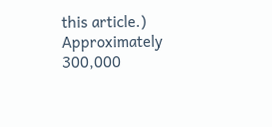this article.) Approximately 300,000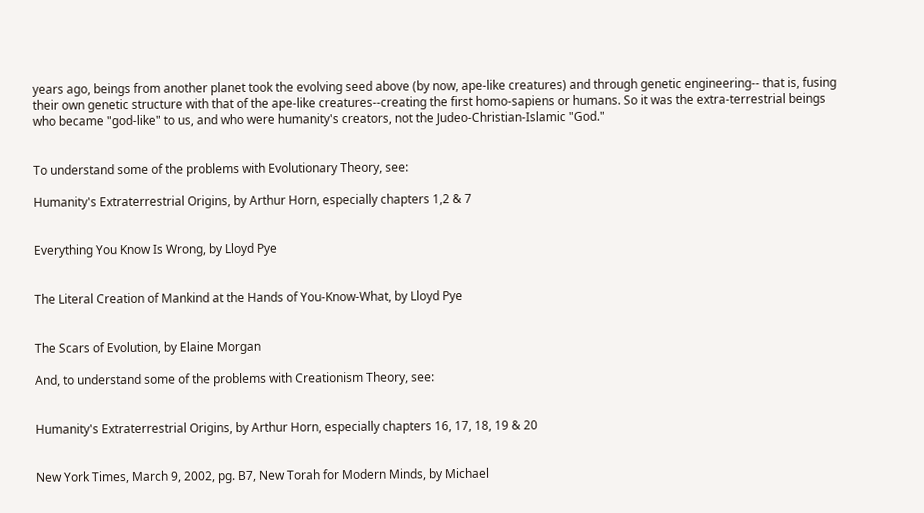years ago, beings from another planet took the evolving seed above (by now, ape-like creatures) and through genetic engineering-- that is, fusing their own genetic structure with that of the ape-like creatures--creating the first homo-sapiens or humans. So it was the extra-terrestrial beings who became "god-like" to us, and who were humanity's creators, not the Judeo-Christian-Islamic "God."


To understand some of the problems with Evolutionary Theory, see:

Humanity's Extraterrestrial Origins, by Arthur Horn, especially chapters 1,2 & 7


Everything You Know Is Wrong, by Lloyd Pye


The Literal Creation of Mankind at the Hands of You-Know-What, by Lloyd Pye


The Scars of Evolution, by Elaine Morgan

And, to understand some of the problems with Creationism Theory, see:


Humanity's Extraterrestrial Origins, by Arthur Horn, especially chapters 16, 17, 18, 19 & 20


New York Times, March 9, 2002, pg. B7, New Torah for Modern Minds, by Michael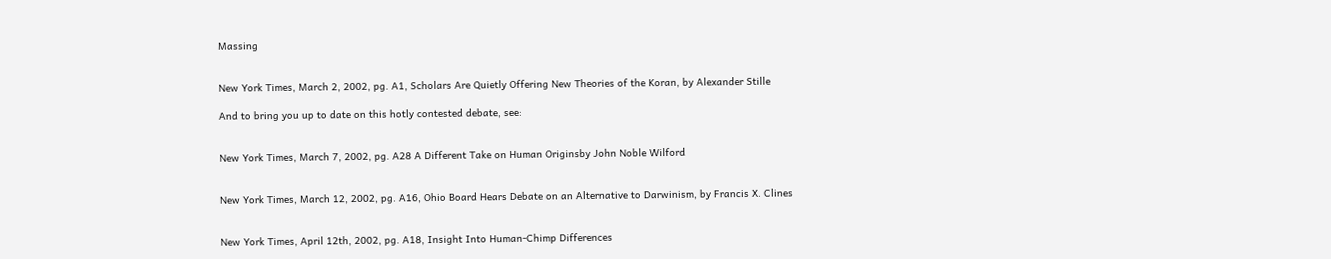Massing


New York Times, March 2, 2002, pg. A1, Scholars Are Quietly Offering New Theories of the Koran, by Alexander Stille

And to bring you up to date on this hotly contested debate, see:


New York Times, March 7, 2002, pg. A28 A Different Take on Human Originsby John Noble Wilford


New York Times, March 12, 2002, pg. A16, Ohio Board Hears Debate on an Alternative to Darwinism, by Francis X. Clines


New York Times, April 12th, 2002, pg. A18, Insight Into Human-Chimp Differences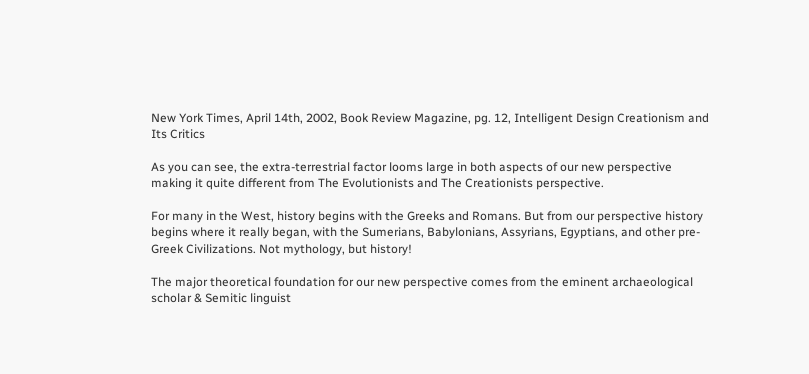New York Times, April 14th, 2002, Book Review Magazine, pg. 12, Intelligent Design Creationism and Its Critics

As you can see, the extra-terrestrial factor looms large in both aspects of our new perspective making it quite different from The Evolutionists and The Creationists perspective.

For many in the West, history begins with the Greeks and Romans. But from our perspective history begins where it really began, with the Sumerians, Babylonians, Assyrians, Egyptians, and other pre-Greek Civilizations. Not mythology, but history!

The major theoretical foundation for our new perspective comes from the eminent archaeological scholar & Semitic linguist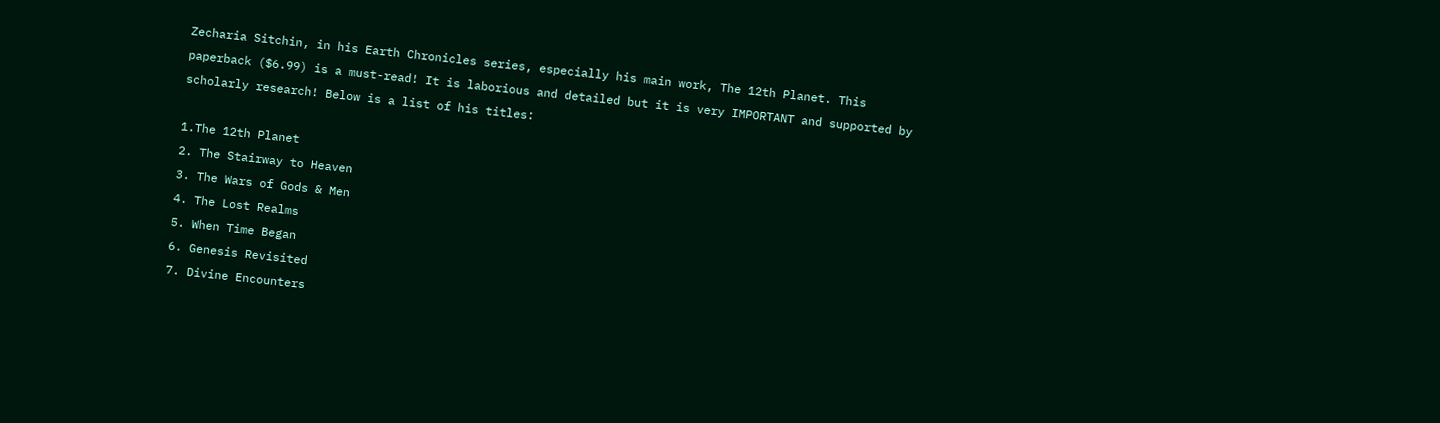Zecharia Sitchin, in his Earth Chronicles series, especially his main work, The 12th Planet. This paperback ($6.99) is a must-read! It is laborious and detailed but it is very IMPORTANT and supported by scholarly research! Below is a list of his titles:

1.The 12th Planet
2. The Stairway to Heaven
3. The Wars of Gods & Men
4. The Lost Realms
5. When Time Began
6. Genesis Revisited
7. Divine Encounters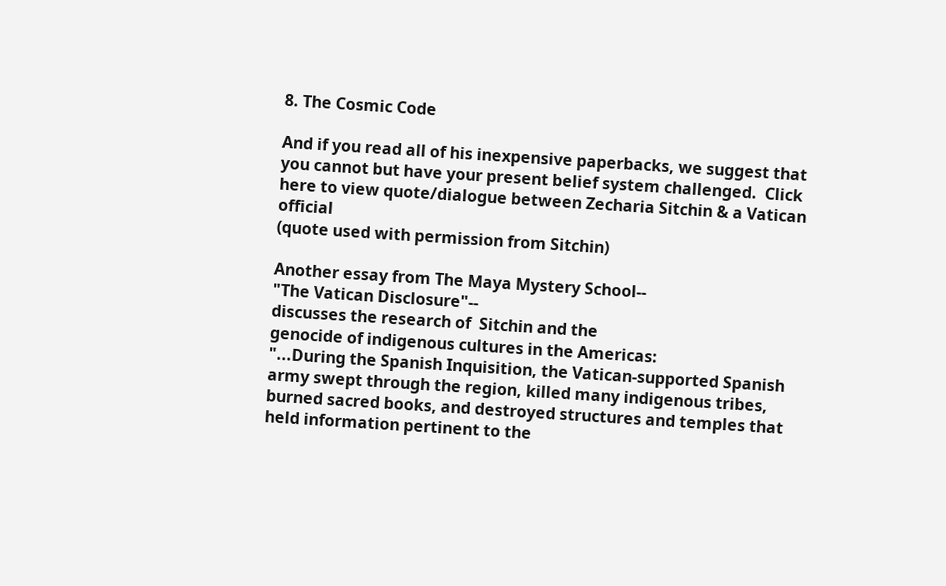8. The Cosmic Code

And if you read all of his inexpensive paperbacks, we suggest that you cannot but have your present belief system challenged.  Click here to view quote/dialogue between Zecharia Sitchin & a Vatican official
(quote used with permission from Sitchin)

Another essay from The Maya Mystery School--
"The Vatican Disclosure"--
discusses the research of  Sitchin and the
genocide of indigenous cultures in the Americas:
"...During the Spanish Inquisition, the Vatican-supported Spanish army swept through the region, killed many indigenous tribes, burned sacred books, and destroyed structures and temples that held information pertinent to the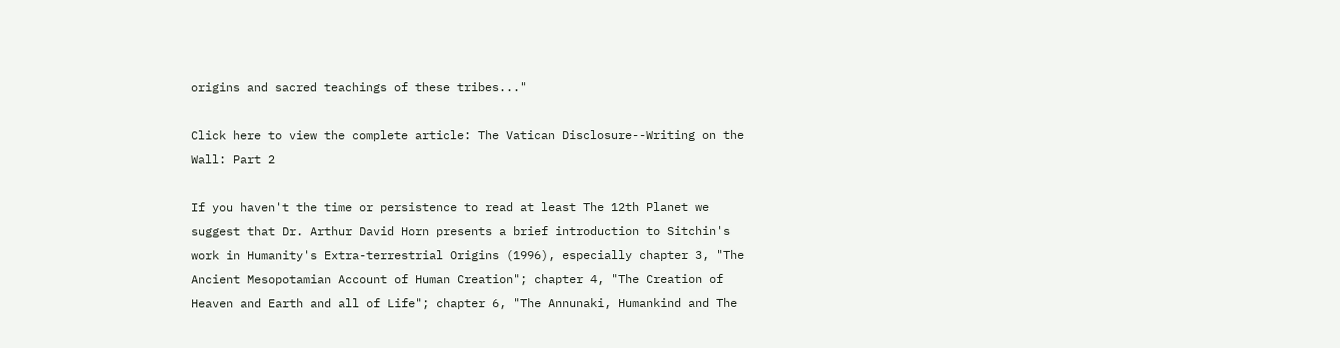origins and sacred teachings of these tribes..."

Click here to view the complete article: The Vatican Disclosure--Writing on the Wall: Part 2

If you haven't the time or persistence to read at least The 12th Planet we suggest that Dr. Arthur David Horn presents a brief introduction to Sitchin's work in Humanity's Extra-terrestrial Origins (1996), especially chapter 3, "The Ancient Mesopotamian Account of Human Creation"; chapter 4, "The Creation of Heaven and Earth and all of Life"; chapter 6, "The Annunaki, Humankind and The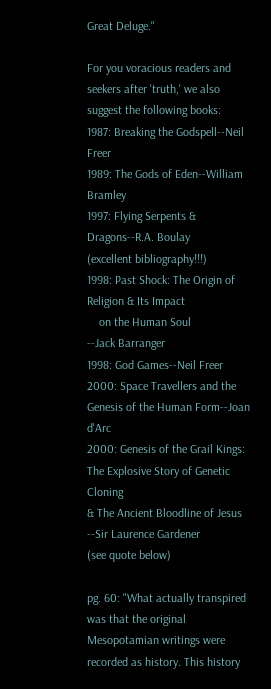Great Deluge."

For you voracious readers and seekers after 'truth,' we also suggest the following books:
1987: Breaking the Godspell--Neil Freer
1989: The Gods of Eden--William Bramley
1997: Flying Serpents & Dragons--R.A. Boulay
(excellent bibliography!!!)
1998: Past Shock: The Origin of Religion & Its Impact
    on the Human Soul
--Jack Barranger
1998: God Games--Neil Freer
2000: Space Travellers and the Genesis of the Human Form--Joan d'Arc
2000: Genesis of the Grail Kings: The Explosive Story of Genetic Cloning
& The Ancient Bloodline of Jesus
--Sir Laurence Gardener
(see quote below)

pg. 60: "What actually transpired was that the original Mesopotamian writings were recorded as history. This history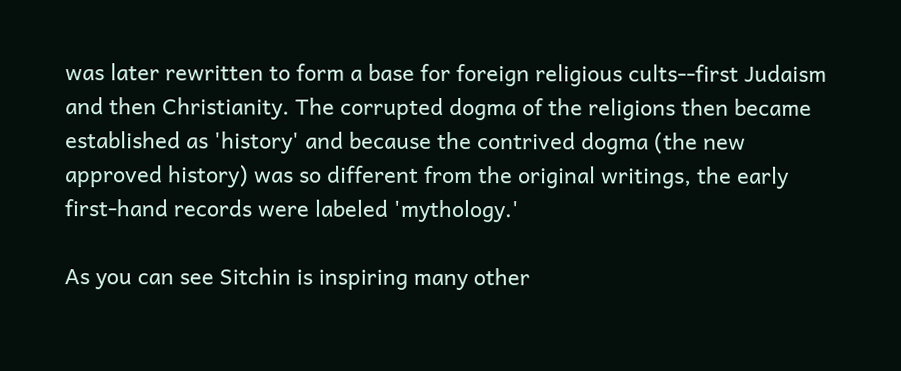was later rewritten to form a base for foreign religious cults--first Judaism and then Christianity. The corrupted dogma of the religions then became established as 'history' and because the contrived dogma (the new approved history) was so different from the original writings, the early first-hand records were labeled 'mythology.'

As you can see Sitchin is inspiring many other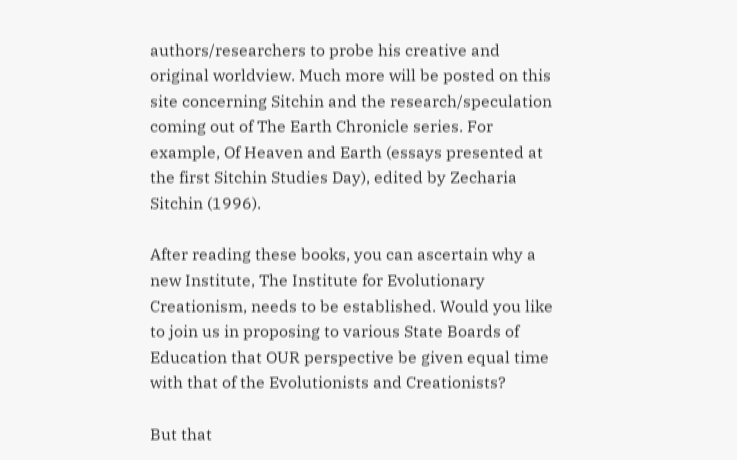authors/researchers to probe his creative and original worldview. Much more will be posted on this site concerning Sitchin and the research/speculation coming out of The Earth Chronicle series. For example, Of Heaven and Earth (essays presented at the first Sitchin Studies Day), edited by Zecharia Sitchin (1996).

After reading these books, you can ascertain why a new Institute, The Institute for Evolutionary Creationism, needs to be established. Would you like to join us in proposing to various State Boards of Education that OUR perspective be given equal time with that of the Evolutionists and Creationists?

But that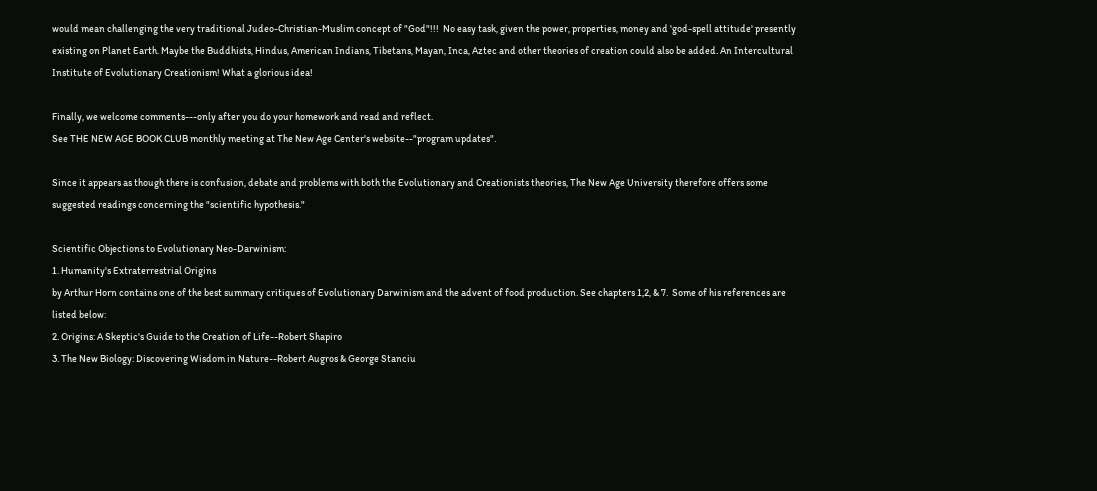would mean challenging the very traditional Judeo-Christian-Muslim concept of "God"!!!  No easy task, given the power, properties, money and 'god-spell attitude' presently existing on Planet Earth. Maybe the Buddhists, Hindus, American Indians, Tibetans, Mayan, Inca, Aztec and other theories of creation could also be added. An Intercultural Institute of Evolutionary Creationism! What a glorious idea!

Finally, we welcome comments---only after you do your homework and read and reflect.
See THE NEW AGE BOOK CLUB monthly meeting at The New Age Center's website--"program updates".

Since it appears as though there is confusion, debate and problems with both the Evolutionary and Creationists theories, The New Age University therefore offers some suggested readings concerning the "scientific hypothesis."

Scientific Objections to Evolutionary Neo-Darwinism:
1. Humanity's Extraterrestrial Origins
by Arthur Horn contains one of the best summary critiques of Evolutionary Darwinism and the advent of food production. See chapters 1,2, & 7.  Some of his references are listed below:
2. Origins: A Skeptic's Guide to the Creation of Life--Robert Shapiro
3. The New Biology: Discovering Wisdom in Nature--Robert Augros & George Stanciu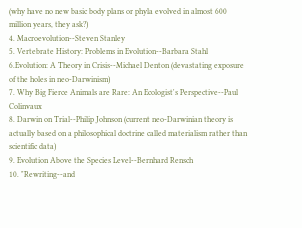(why have no new basic body plans or phyla evolved in almost 600 million years, they ask?)
4. Macroevolution--Steven Stanley
5. Vertebrate History: Problems in Evolution--Barbara Stahl
6.Evolution: A Theory in Crisis--Michael Denton (devastating exposure of the holes in neo-Darwinism)
7. Why Big Fierce Animals are Rare: An Ecologist's Perspective--Paul Colinvaux
8. Darwin on Trial--Philip Johnson (current neo-Darwinian theory is actually based on a philosophical doctrine called materialism rather than scientific data)
9. Evolution Above the Species Level--Bernhard Rensch
10. "Rewriting--and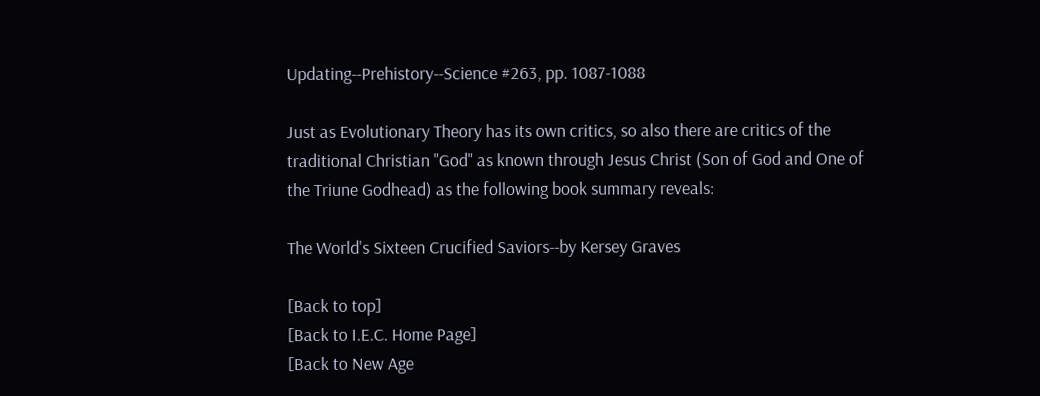Updating--Prehistory--Science #263, pp. 1087-1088

Just as Evolutionary Theory has its own critics, so also there are critics of the traditional Christian "God" as known through Jesus Christ (Son of God and One of the Triune Godhead) as the following book summary reveals:

The World's Sixteen Crucified Saviors--by Kersey Graves

[Back to top]
[Back to I.E.C. Home Page]
[Back to New Age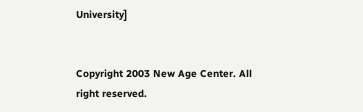University]


Copyright 2003 New Age Center. All right reserved.